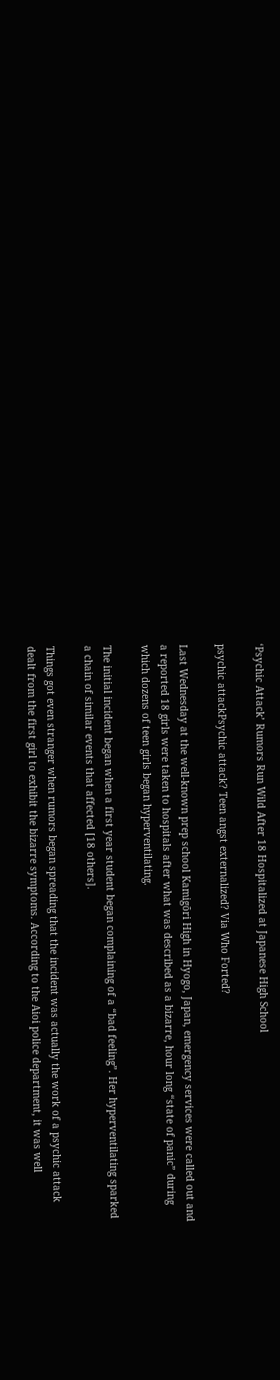‘Psychic Attack’ Rumors Run Wild After 18 Hospitalized at Japanese High School

psychic attackPsychic attack? Teen angst externalized? Via Who Forted?

Last Wednesday at the well-known prep school Kamigōri High in Hyogo, Japan, emergency services were called out and a reported 18 girls were taken to hospitals after what was described as a bizarre, hour long “state of panic” during which dozens of teen girls began hyperventilating.

The initial incident began when a first year student began complaining of a “bad feeling”. Her hyperventilating sparked a chain of similar events that affected [18 others].

Things got even stranger when rumors began spreading that the incident was actually the work of a psychic attack dealt from the first girl to exhibit the bizarre symptoms. According to the Aioi police department, it was well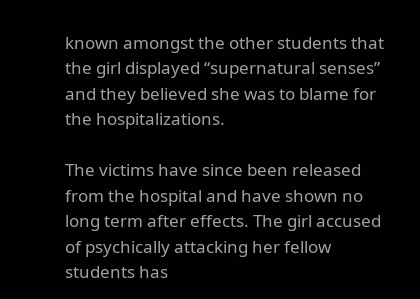known amongst the other students that the girl displayed “supernatural senses” and they believed she was to blame for the hospitalizations.

The victims have since been released from the hospital and have shown no long term after effects. The girl accused of psychically attacking her fellow students has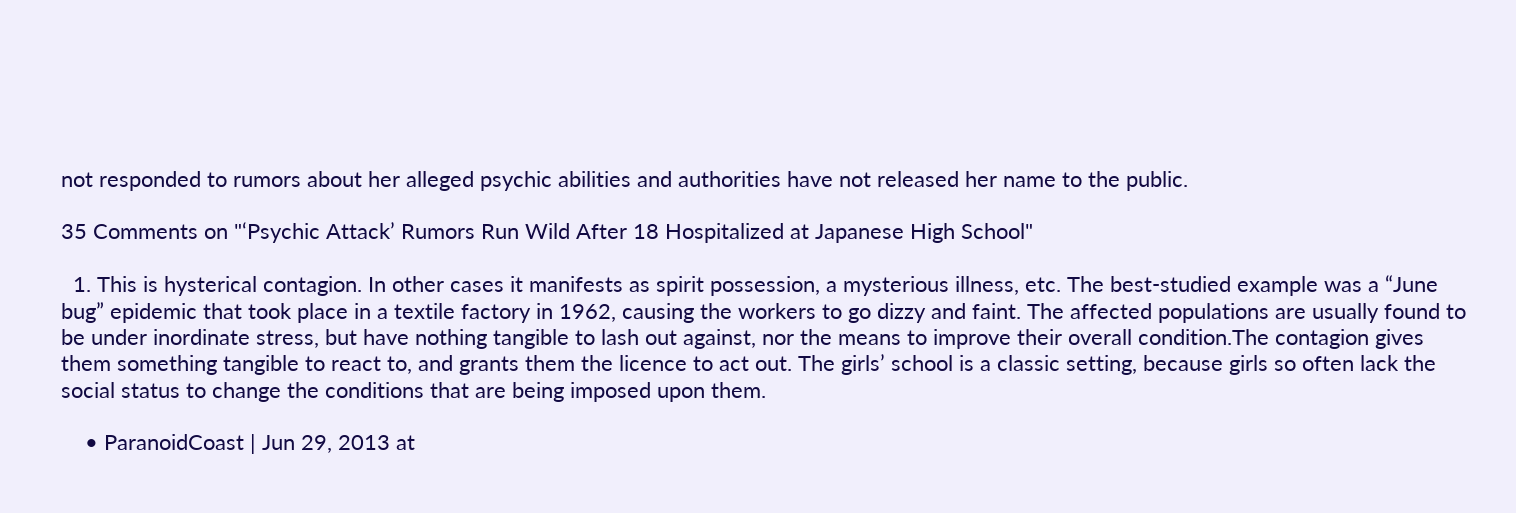not responded to rumors about her alleged psychic abilities and authorities have not released her name to the public.

35 Comments on "‘Psychic Attack’ Rumors Run Wild After 18 Hospitalized at Japanese High School"

  1. This is hysterical contagion. In other cases it manifests as spirit possession, a mysterious illness, etc. The best-studied example was a “June bug” epidemic that took place in a textile factory in 1962, causing the workers to go dizzy and faint. The affected populations are usually found to be under inordinate stress, but have nothing tangible to lash out against, nor the means to improve their overall condition.The contagion gives them something tangible to react to, and grants them the licence to act out. The girls’ school is a classic setting, because girls so often lack the social status to change the conditions that are being imposed upon them.

    • ParanoidCoast | Jun 29, 2013 at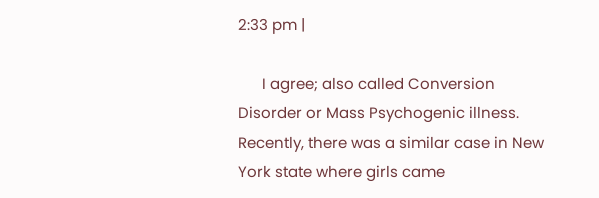2:33 pm |

      I agree; also called Conversion Disorder or Mass Psychogenic illness. Recently, there was a similar case in New York state where girls came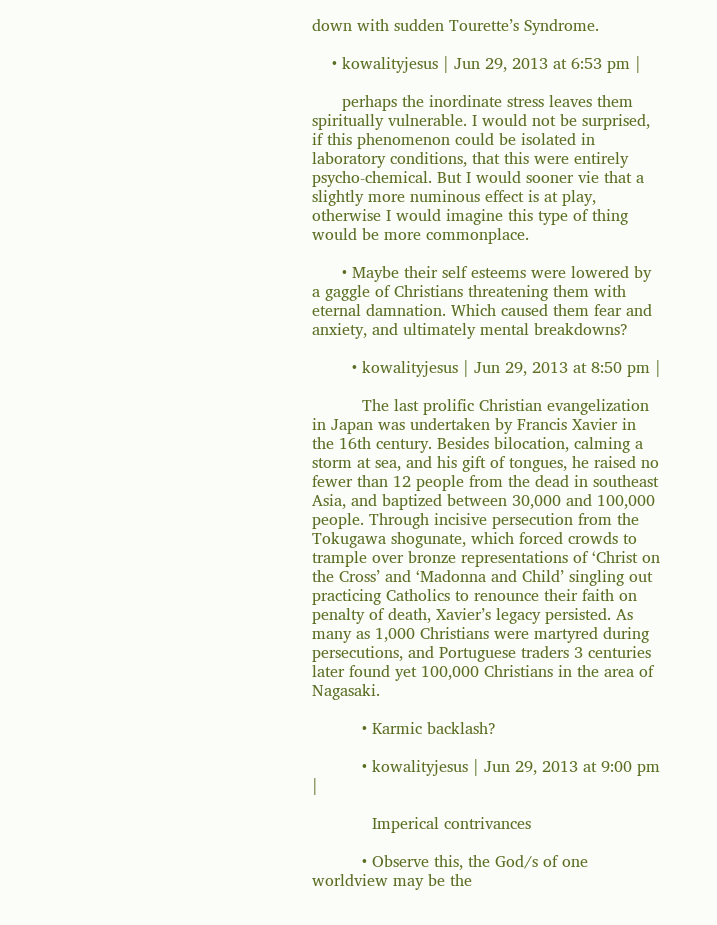down with sudden Tourette’s Syndrome.

    • kowalityjesus | Jun 29, 2013 at 6:53 pm |

      perhaps the inordinate stress leaves them spiritually vulnerable. I would not be surprised, if this phenomenon could be isolated in laboratory conditions, that this were entirely psycho-chemical. But I would sooner vie that a slightly more numinous effect is at play, otherwise I would imagine this type of thing would be more commonplace.

      • Maybe their self esteems were lowered by a gaggle of Christians threatening them with eternal damnation. Which caused them fear and anxiety, and ultimately mental breakdowns?

        • kowalityjesus | Jun 29, 2013 at 8:50 pm |

          The last prolific Christian evangelization in Japan was undertaken by Francis Xavier in the 16th century. Besides bilocation, calming a storm at sea, and his gift of tongues, he raised no fewer than 12 people from the dead in southeast Asia, and baptized between 30,000 and 100,000 people. Through incisive persecution from the Tokugawa shogunate, which forced crowds to trample over bronze representations of ‘Christ on the Cross’ and ‘Madonna and Child’ singling out practicing Catholics to renounce their faith on penalty of death, Xavier’s legacy persisted. As many as 1,000 Christians were martyred during persecutions, and Portuguese traders 3 centuries later found yet 100,000 Christians in the area of Nagasaki.

          • Karmic backlash?

          • kowalityjesus | Jun 29, 2013 at 9:00 pm |

            Imperical contrivances

          • Observe this, the God/s of one worldview may be the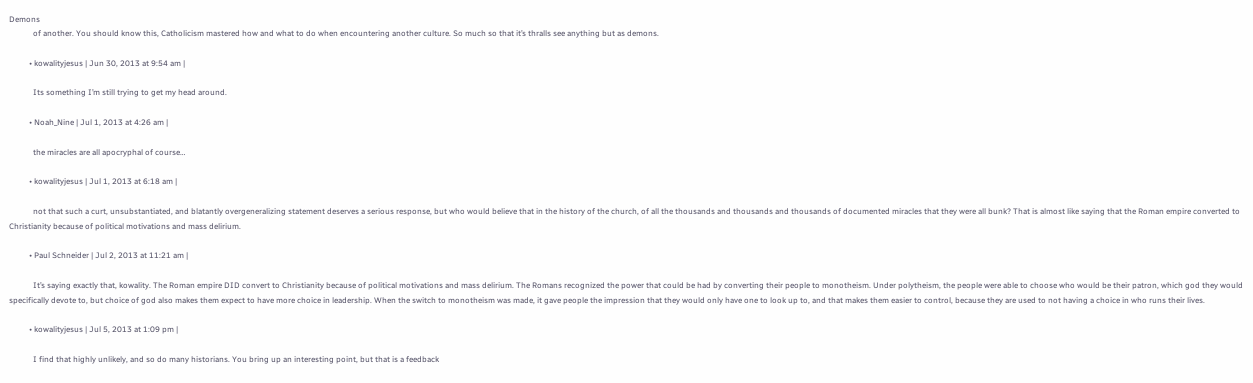Demons
            of another. You should know this, Catholicism mastered how and what to do when encountering another culture. So much so that it’s thralls see anything but as demons.

          • kowalityjesus | Jun 30, 2013 at 9:54 am |

            Its something I’m still trying to get my head around.

          • Noah_Nine | Jul 1, 2013 at 4:26 am |

            the miracles are all apocryphal of course…

          • kowalityjesus | Jul 1, 2013 at 6:18 am |

            not that such a curt, unsubstantiated, and blatantly overgeneralizing statement deserves a serious response, but who would believe that in the history of the church, of all the thousands and thousands and thousands of documented miracles that they were all bunk? That is almost like saying that the Roman empire converted to Christianity because of political motivations and mass delirium.

          • Paul Schneider | Jul 2, 2013 at 11:21 am |

            It’s saying exactly that, kowality. The Roman empire DID convert to Christianity because of political motivations and mass delirium. The Romans recognized the power that could be had by converting their people to monotheism. Under polytheism, the people were able to choose who would be their patron, which god they would specifically devote to, but choice of god also makes them expect to have more choice in leadership. When the switch to monotheism was made, it gave people the impression that they would only have one to look up to, and that makes them easier to control, because they are used to not having a choice in who runs their lives.

          • kowalityjesus | Jul 5, 2013 at 1:09 pm |

            I find that highly unlikely, and so do many historians. You bring up an interesting point, but that is a feedback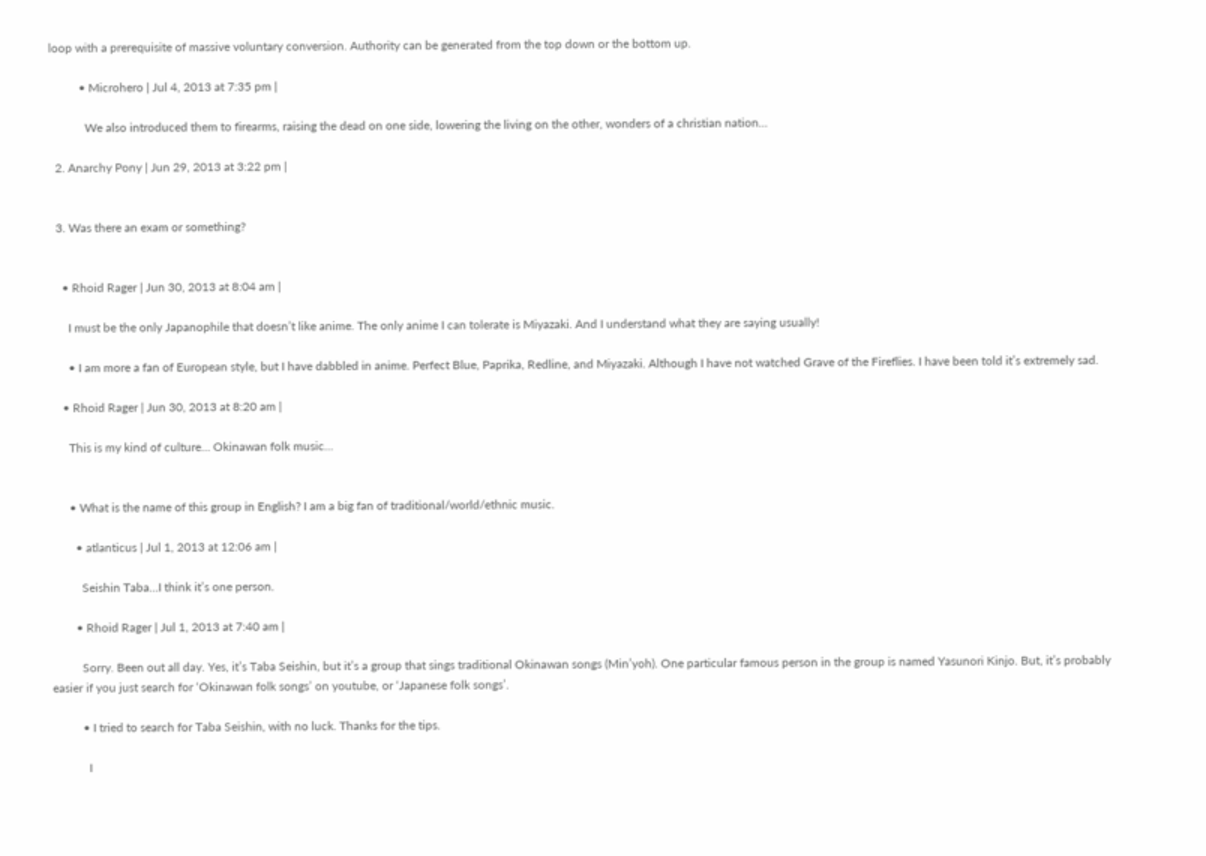loop with a prerequisite of massive voluntary conversion. Authority can be generated from the top down or the bottom up.

          • Microhero | Jul 4, 2013 at 7:35 pm |

            We also introduced them to firearms, raising the dead on one side, lowering the living on the other, wonders of a christian nation…

  2. Anarchy Pony | Jun 29, 2013 at 3:22 pm |


  3. Was there an exam or something?


    • Rhoid Rager | Jun 30, 2013 at 8:04 am |

      I must be the only Japanophile that doesn’t like anime. The only anime I can tolerate is Miyazaki. And I understand what they are saying usually!

      • I am more a fan of European style, but I have dabbled in anime. Perfect Blue, Paprika, Redline, and Miyazaki. Although I have not watched Grave of the Fireflies. I have been told it’s extremely sad.

    • Rhoid Rager | Jun 30, 2013 at 8:20 am |

      This is my kind of culture… Okinawan folk music…


      • What is the name of this group in English? I am a big fan of traditional/world/ethnic music.

        • atlanticus | Jul 1, 2013 at 12:06 am |

          Seishin Taba…I think it’s one person.

        • Rhoid Rager | Jul 1, 2013 at 7:40 am |

          Sorry. Been out all day. Yes, it’s Taba Seishin, but it’s a group that sings traditional Okinawan songs (Min’yoh). One particular famous person in the group is named Yasunori Kinjo. But, it’s probably easier if you just search for ‘Okinawan folk songs’ on youtube, or ‘Japanese folk songs’.

          • I tried to search for Taba Seishin, with no luck. Thanks for the tips.

            I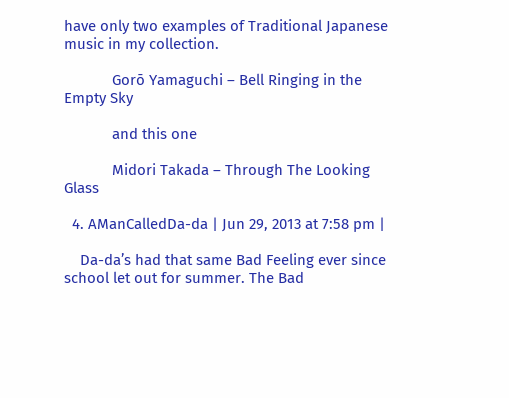have only two examples of Traditional Japanese music in my collection.

            Gorō Yamaguchi – Bell Ringing in the Empty Sky

            and this one

            Midori Takada – Through The Looking Glass

  4. AManCalledDa-da | Jun 29, 2013 at 7:58 pm |

    Da-da’s had that same Bad Feeling ever since school let out for summer. The Bad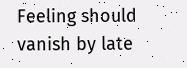Feeling should vanish by late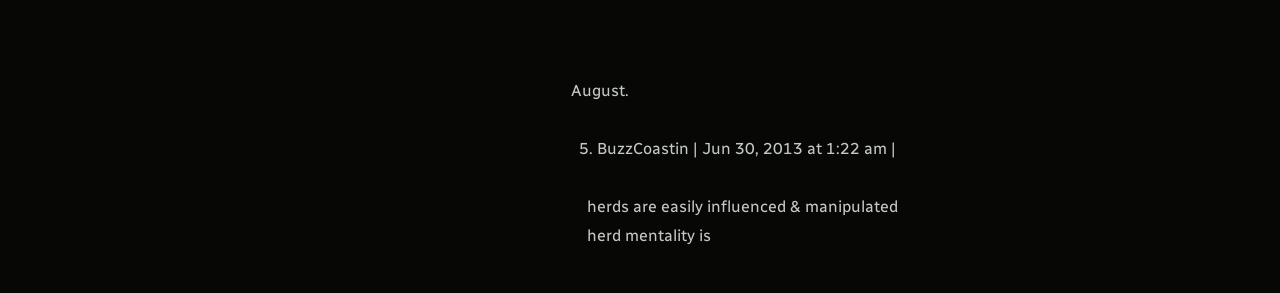August.

  5. BuzzCoastin | Jun 30, 2013 at 1:22 am |

    herds are easily influenced & manipulated
    herd mentality is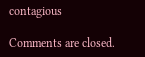contagious

Comments are closed.